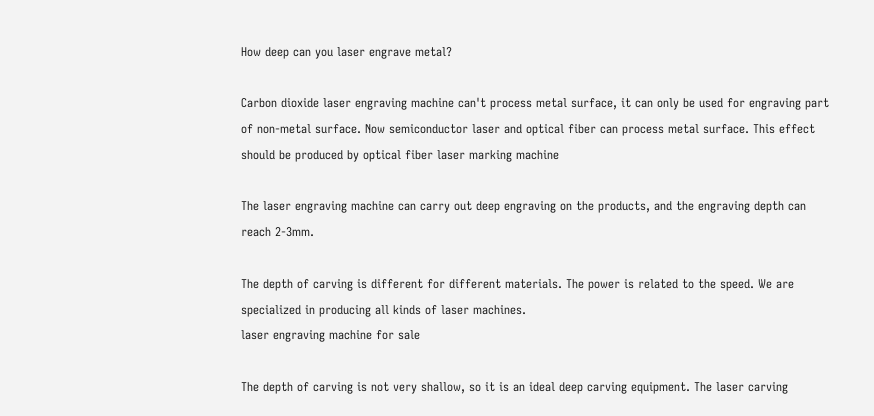How deep can you laser engrave metal?

Carbon dioxide laser engraving machine can't process metal surface, it can only be used for engraving part of non-metal surface. Now semiconductor laser and optical fiber can process metal surface. This effect should be produced by optical fiber laser marking machine

The laser engraving machine can carry out deep engraving on the products, and the engraving depth can reach 2-3mm.

The depth of carving is different for different materials. The power is related to the speed. We are specialized in producing all kinds of laser machines.
laser engraving machine for sale

The depth of carving is not very shallow, so it is an ideal deep carving equipment. The laser carving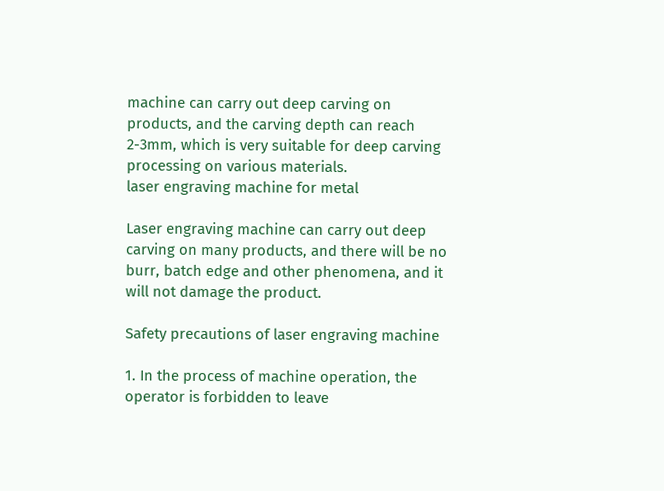machine can carry out deep carving on products, and the carving depth can reach 2-3mm, which is very suitable for deep carving processing on various materials.
laser engraving machine for metal

Laser engraving machine can carry out deep carving on many products, and there will be no burr, batch edge and other phenomena, and it will not damage the product.

Safety precautions of laser engraving machine

1. In the process of machine operation, the operator is forbidden to leave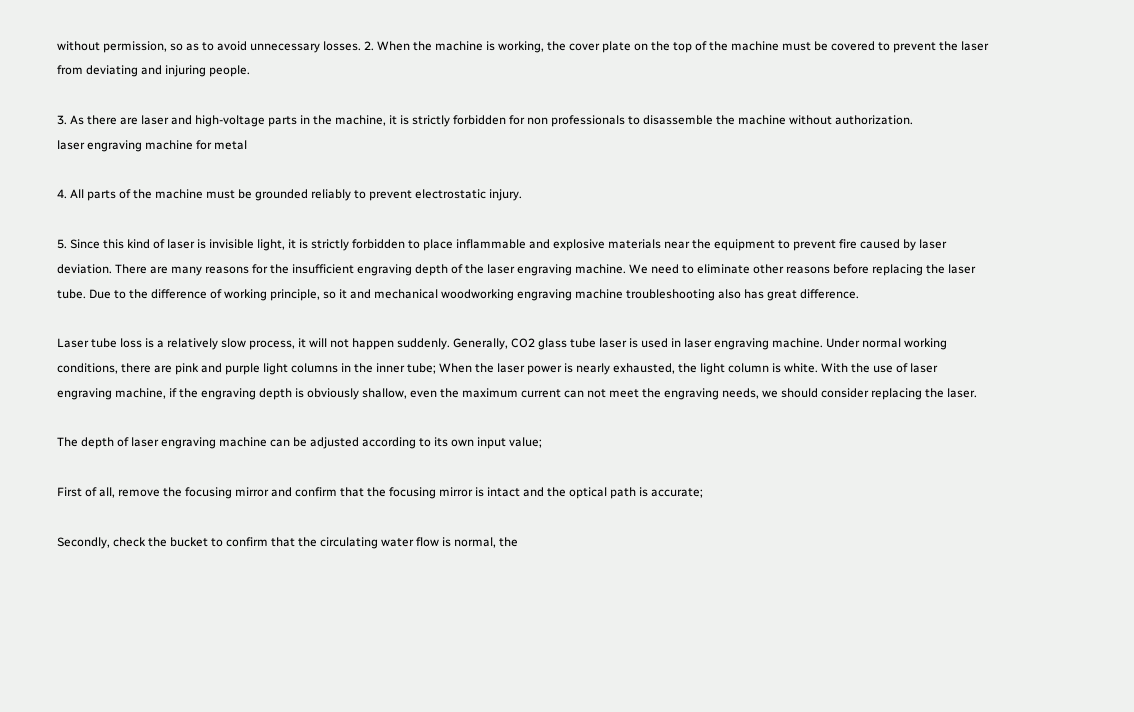without permission, so as to avoid unnecessary losses. 2. When the machine is working, the cover plate on the top of the machine must be covered to prevent the laser from deviating and injuring people.

3. As there are laser and high-voltage parts in the machine, it is strictly forbidden for non professionals to disassemble the machine without authorization.
laser engraving machine for metal

4. All parts of the machine must be grounded reliably to prevent electrostatic injury.

5. Since this kind of laser is invisible light, it is strictly forbidden to place inflammable and explosive materials near the equipment to prevent fire caused by laser deviation. There are many reasons for the insufficient engraving depth of the laser engraving machine. We need to eliminate other reasons before replacing the laser tube. Due to the difference of working principle, so it and mechanical woodworking engraving machine troubleshooting also has great difference.

Laser tube loss is a relatively slow process, it will not happen suddenly. Generally, CO2 glass tube laser is used in laser engraving machine. Under normal working conditions, there are pink and purple light columns in the inner tube; When the laser power is nearly exhausted, the light column is white. With the use of laser engraving machine, if the engraving depth is obviously shallow, even the maximum current can not meet the engraving needs, we should consider replacing the laser.

The depth of laser engraving machine can be adjusted according to its own input value;

First of all, remove the focusing mirror and confirm that the focusing mirror is intact and the optical path is accurate;

Secondly, check the bucket to confirm that the circulating water flow is normal, the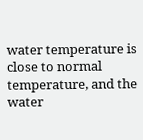water temperature is close to normal temperature, and the water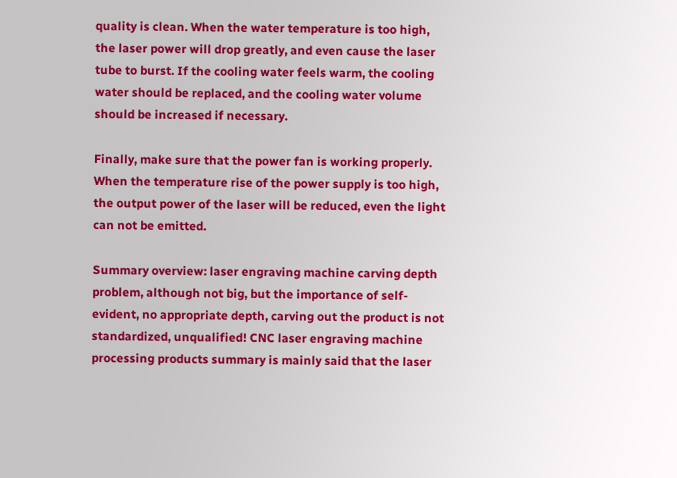quality is clean. When the water temperature is too high, the laser power will drop greatly, and even cause the laser tube to burst. If the cooling water feels warm, the cooling water should be replaced, and the cooling water volume should be increased if necessary.

Finally, make sure that the power fan is working properly. When the temperature rise of the power supply is too high, the output power of the laser will be reduced, even the light can not be emitted.

Summary overview: laser engraving machine carving depth problem, although not big, but the importance of self-evident, no appropriate depth, carving out the product is not standardized, unqualified! CNC laser engraving machine processing products summary is mainly said that the laser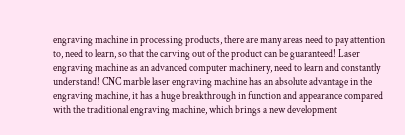engraving machine in processing products, there are many areas need to pay attention to, need to learn, so that the carving out of the product can be guaranteed! Laser engraving machine as an advanced computer machinery, need to learn and constantly understand! CNC marble laser engraving machine has an absolute advantage in the engraving machine, it has a huge breakthrough in function and appearance compared with the traditional engraving machine, which brings a new development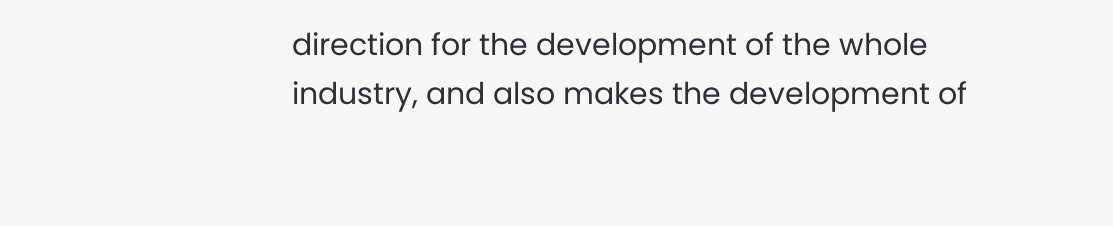direction for the development of the whole industry, and also makes the development of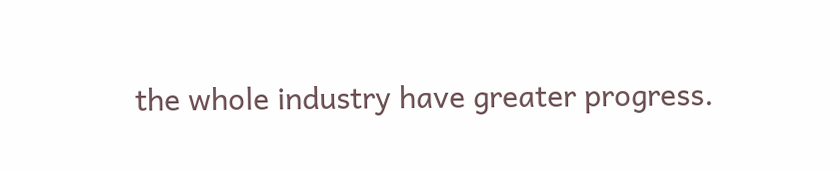the whole industry have greater progress.